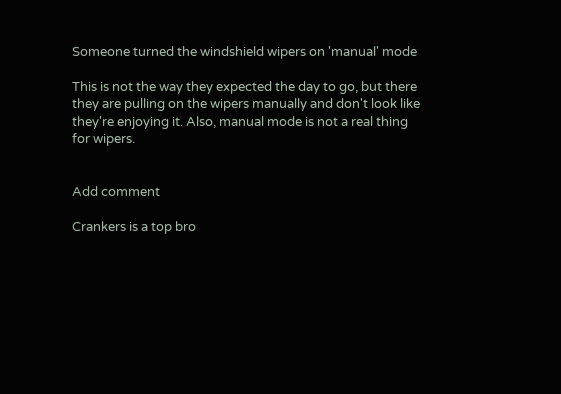Someone turned the windshield wipers on 'manual' mode

This is not the way they expected the day to go, but there they are pulling on the wipers manually and don't look like they're enjoying it. Also, manual mode is not a real thing for wipers.


Add comment

Crankers is a top bro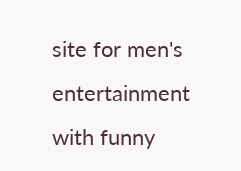site for men's entertainment with funny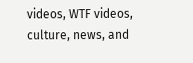videos, WTF videos, culture, news, and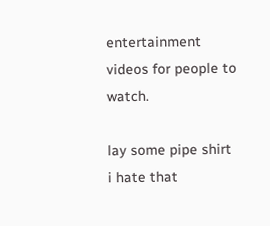entertainment videos for people to watch.

lay some pipe shirt i hate that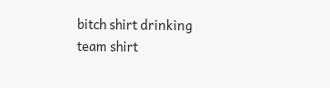bitch shirt drinking team shirt